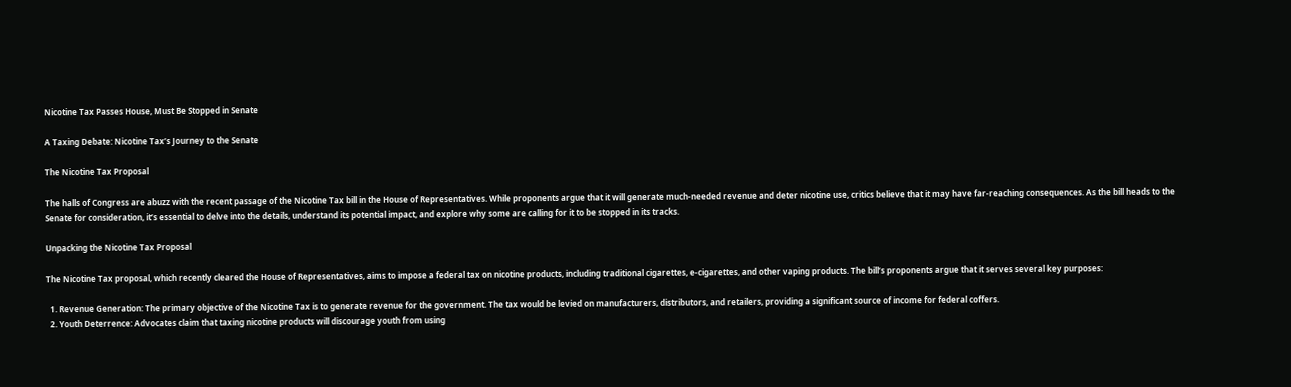Nicotine Tax Passes House, Must Be Stopped in Senate

A Taxing Debate: Nicotine Tax’s Journey to the Senate

The Nicotine Tax Proposal

The halls of Congress are abuzz with the recent passage of the Nicotine Tax bill in the House of Representatives. While proponents argue that it will generate much-needed revenue and deter nicotine use, critics believe that it may have far-reaching consequences. As the bill heads to the Senate for consideration, it’s essential to delve into the details, understand its potential impact, and explore why some are calling for it to be stopped in its tracks.

Unpacking the Nicotine Tax Proposal

The Nicotine Tax proposal, which recently cleared the House of Representatives, aims to impose a federal tax on nicotine products, including traditional cigarettes, e-cigarettes, and other vaping products. The bill’s proponents argue that it serves several key purposes:

  1. Revenue Generation: The primary objective of the Nicotine Tax is to generate revenue for the government. The tax would be levied on manufacturers, distributors, and retailers, providing a significant source of income for federal coffers.
  2. Youth Deterrence: Advocates claim that taxing nicotine products will discourage youth from using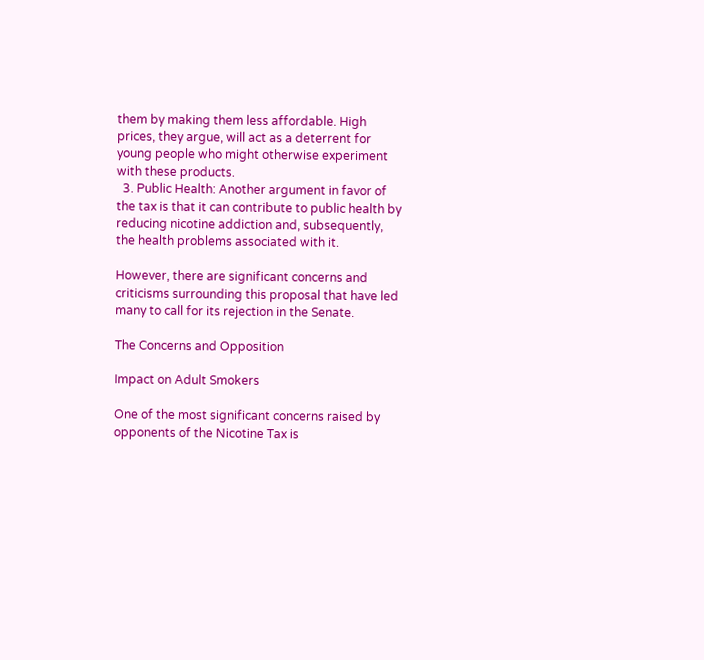them by making them less affordable. High prices, they argue, will act as a deterrent for young people who might otherwise experiment with these products.
  3. Public Health: Another argument in favor of the tax is that it can contribute to public health by reducing nicotine addiction and, subsequently, the health problems associated with it.

However, there are significant concerns and criticisms surrounding this proposal that have led many to call for its rejection in the Senate.

The Concerns and Opposition

Impact on Adult Smokers

One of the most significant concerns raised by opponents of the Nicotine Tax is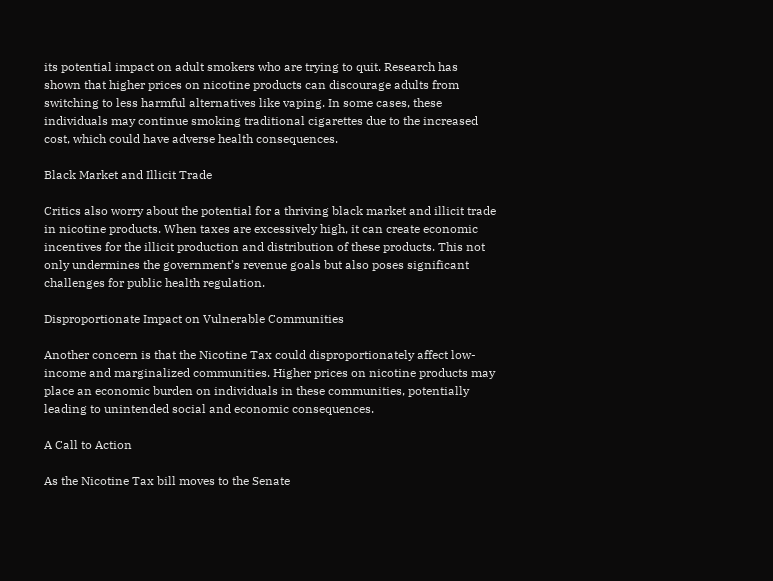its potential impact on adult smokers who are trying to quit. Research has shown that higher prices on nicotine products can discourage adults from switching to less harmful alternatives like vaping. In some cases, these individuals may continue smoking traditional cigarettes due to the increased cost, which could have adverse health consequences.

Black Market and Illicit Trade

Critics also worry about the potential for a thriving black market and illicit trade in nicotine products. When taxes are excessively high, it can create economic incentives for the illicit production and distribution of these products. This not only undermines the government’s revenue goals but also poses significant challenges for public health regulation.

Disproportionate Impact on Vulnerable Communities

Another concern is that the Nicotine Tax could disproportionately affect low-income and marginalized communities. Higher prices on nicotine products may place an economic burden on individuals in these communities, potentially leading to unintended social and economic consequences.

A Call to Action

As the Nicotine Tax bill moves to the Senate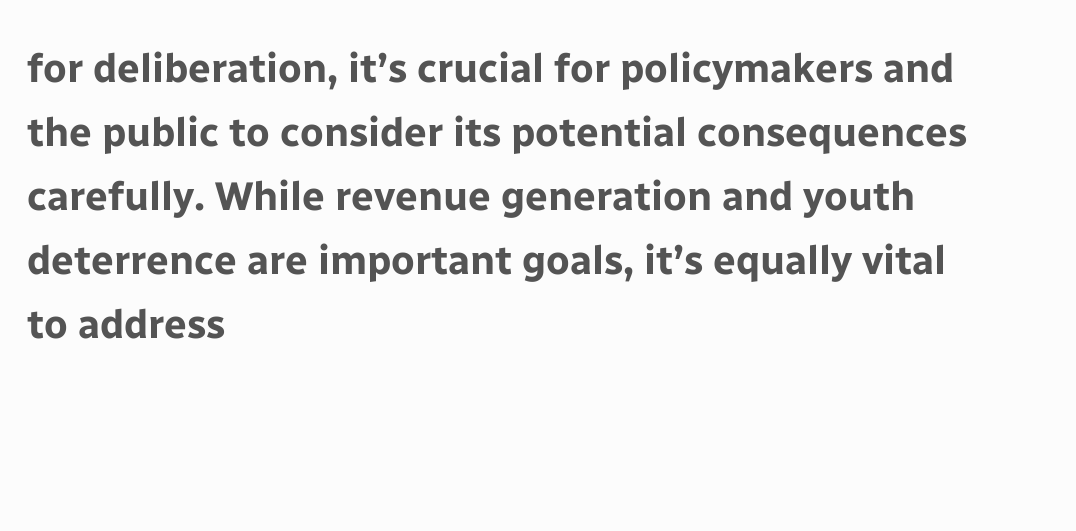for deliberation, it’s crucial for policymakers and the public to consider its potential consequences carefully. While revenue generation and youth deterrence are important goals, it’s equally vital to address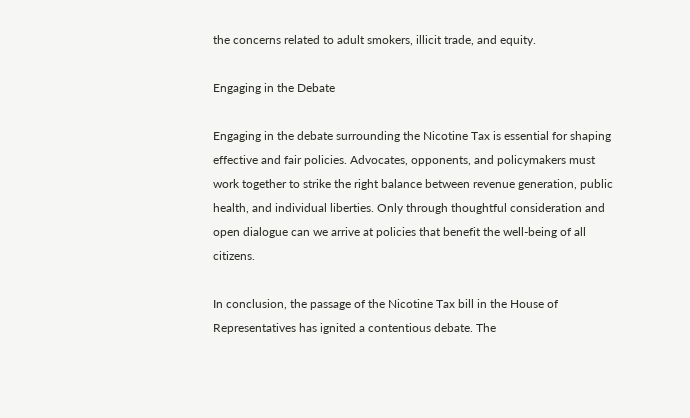the concerns related to adult smokers, illicit trade, and equity.

Engaging in the Debate

Engaging in the debate surrounding the Nicotine Tax is essential for shaping effective and fair policies. Advocates, opponents, and policymakers must work together to strike the right balance between revenue generation, public health, and individual liberties. Only through thoughtful consideration and open dialogue can we arrive at policies that benefit the well-being of all citizens.

In conclusion, the passage of the Nicotine Tax bill in the House of Representatives has ignited a contentious debate. The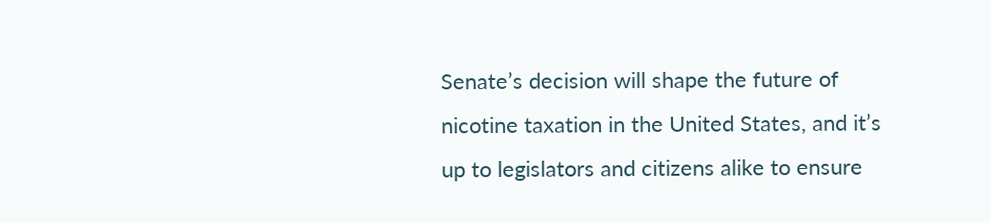Senate’s decision will shape the future of nicotine taxation in the United States, and it’s up to legislators and citizens alike to ensure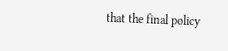that the final policy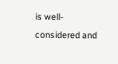is well-considered and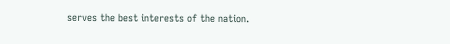serves the best interests of the nation.